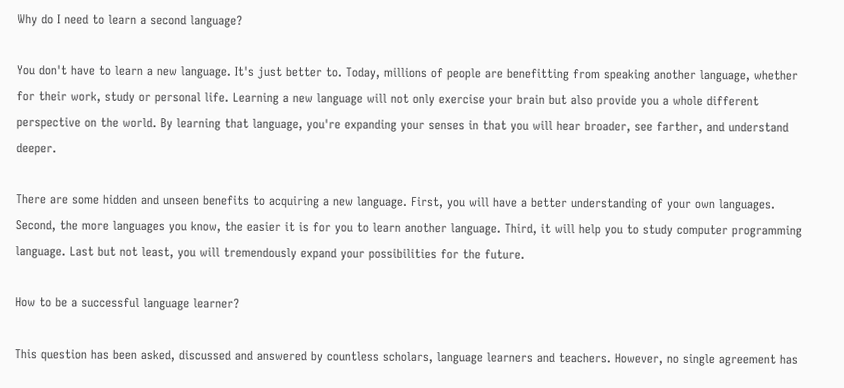Why do I need to learn a second language?

You don't have to learn a new language. It's just better to. Today, millions of people are benefitting from speaking another language, whether for their work, study or personal life. Learning a new language will not only exercise your brain but also provide you a whole different perspective on the world. By learning that language, you're expanding your senses in that you will hear broader, see farther, and understand deeper.

There are some hidden and unseen benefits to acquiring a new language. First, you will have a better understanding of your own languages. Second, the more languages you know, the easier it is for you to learn another language. Third, it will help you to study computer programming language. Last but not least, you will tremendously expand your possibilities for the future.

How to be a successful language learner?

This question has been asked, discussed and answered by countless scholars, language learners and teachers. However, no single agreement has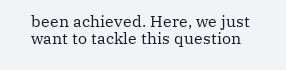been achieved. Here, we just want to tackle this question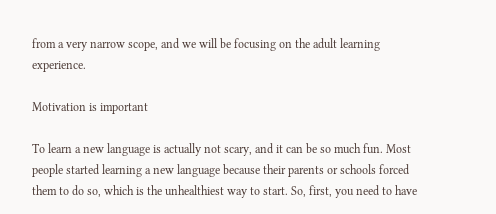from a very narrow scope, and we will be focusing on the adult learning experience.

Motivation is important

To learn a new language is actually not scary, and it can be so much fun. Most people started learning a new language because their parents or schools forced them to do so, which is the unhealthiest way to start. So, first, you need to have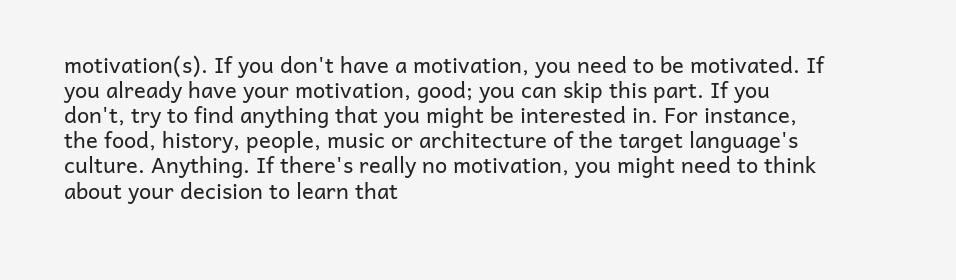motivation(s). If you don't have a motivation, you need to be motivated. If you already have your motivation, good; you can skip this part. If you don't, try to find anything that you might be interested in. For instance, the food, history, people, music or architecture of the target language's culture. Anything. If there's really no motivation, you might need to think about your decision to learn that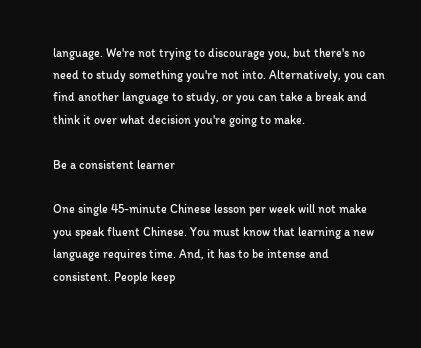language. We're not trying to discourage you, but there's no need to study something you're not into. Alternatively, you can find another language to study, or you can take a break and think it over what decision you're going to make.

Be a consistent learner

One single 45-minute Chinese lesson per week will not make you speak fluent Chinese. You must know that learning a new language requires time. And, it has to be intense and consistent. People keep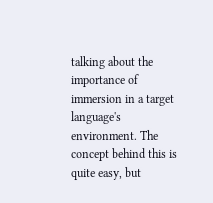talking about the importance of immersion in a target language's environment. The concept behind this is quite easy, but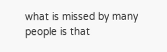what is missed by many people is that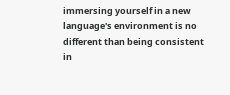immersing yourself in a new language's environment is no different than being consistent in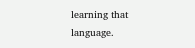learning that language.